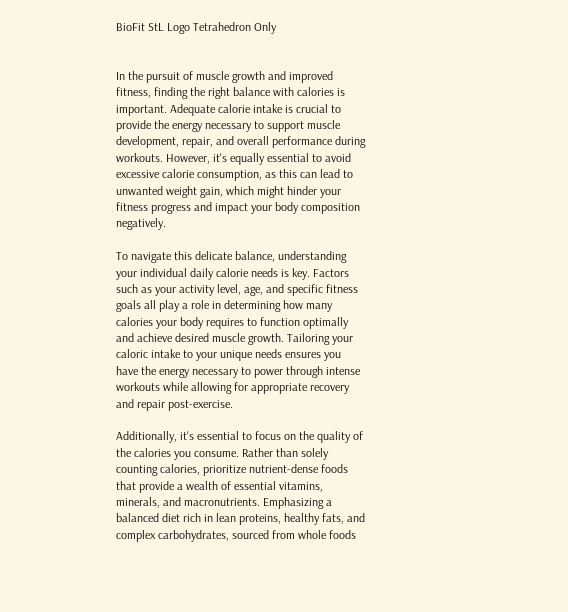BioFit StL Logo Tetrahedron Only


In the pursuit of muscle growth and improved fitness, finding the right balance with calories is important. Adequate calorie intake is crucial to provide the energy necessary to support muscle development, repair, and overall performance during workouts. However, it's equally essential to avoid excessive calorie consumption, as this can lead to unwanted weight gain, which might hinder your fitness progress and impact your body composition negatively.

To navigate this delicate balance, understanding your individual daily calorie needs is key. Factors such as your activity level, age, and specific fitness goals all play a role in determining how many calories your body requires to function optimally and achieve desired muscle growth. Tailoring your caloric intake to your unique needs ensures you have the energy necessary to power through intense workouts while allowing for appropriate recovery and repair post-exercise.

Additionally, it's essential to focus on the quality of the calories you consume. Rather than solely counting calories, prioritize nutrient-dense foods that provide a wealth of essential vitamins, minerals, and macronutrients. Emphasizing a balanced diet rich in lean proteins, healthy fats, and complex carbohydrates, sourced from whole foods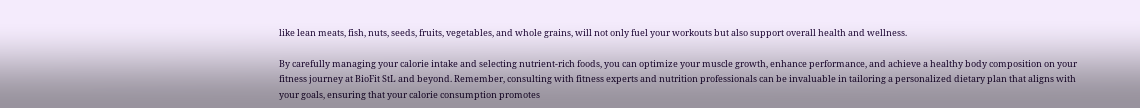like lean meats, fish, nuts, seeds, fruits, vegetables, and whole grains, will not only fuel your workouts but also support overall health and wellness.

By carefully managing your calorie intake and selecting nutrient-rich foods, you can optimize your muscle growth, enhance performance, and achieve a healthy body composition on your fitness journey at BioFit StL and beyond. Remember, consulting with fitness experts and nutrition professionals can be invaluable in tailoring a personalized dietary plan that aligns with your goals, ensuring that your calorie consumption promotes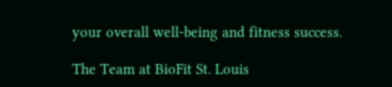your overall well-being and fitness success.

The Team at BioFit St. Louis